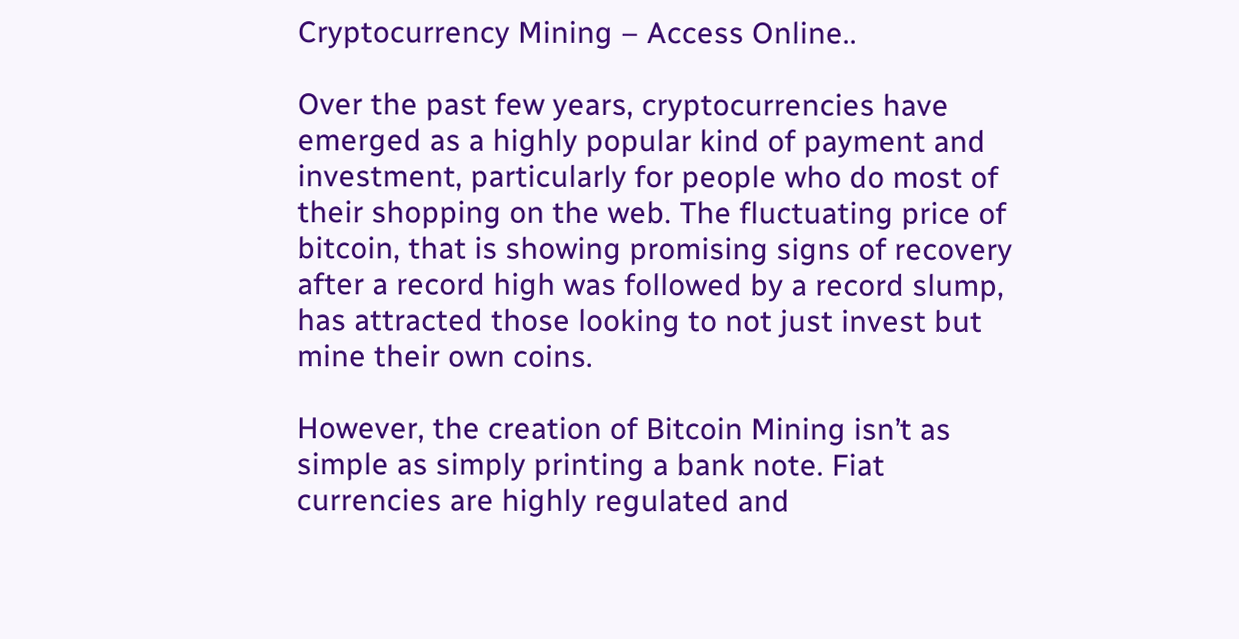Cryptocurrency Mining – Access Online..

Over the past few years, cryptocurrencies have emerged as a highly popular kind of payment and investment, particularly for people who do most of their shopping on the web. The fluctuating price of bitcoin, that is showing promising signs of recovery after a record high was followed by a record slump, has attracted those looking to not just invest but mine their own coins.

However, the creation of Bitcoin Mining isn’t as simple as simply printing a bank note. Fiat currencies are highly regulated and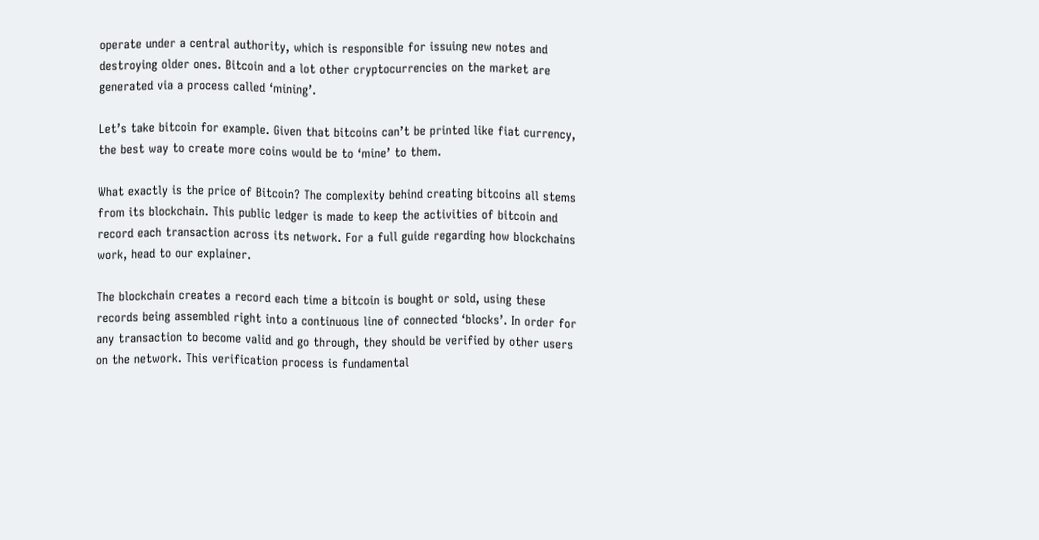operate under a central authority, which is responsible for issuing new notes and destroying older ones. Bitcoin and a lot other cryptocurrencies on the market are generated via a process called ‘mining’.

Let’s take bitcoin for example. Given that bitcoins can’t be printed like fiat currency, the best way to create more coins would be to ‘mine’ to them.

What exactly is the price of Bitcoin? The complexity behind creating bitcoins all stems from its blockchain. This public ledger is made to keep the activities of bitcoin and record each transaction across its network. For a full guide regarding how blockchains work, head to our explainer.

The blockchain creates a record each time a bitcoin is bought or sold, using these records being assembled right into a continuous line of connected ‘blocks’. In order for any transaction to become valid and go through, they should be verified by other users on the network. This verification process is fundamental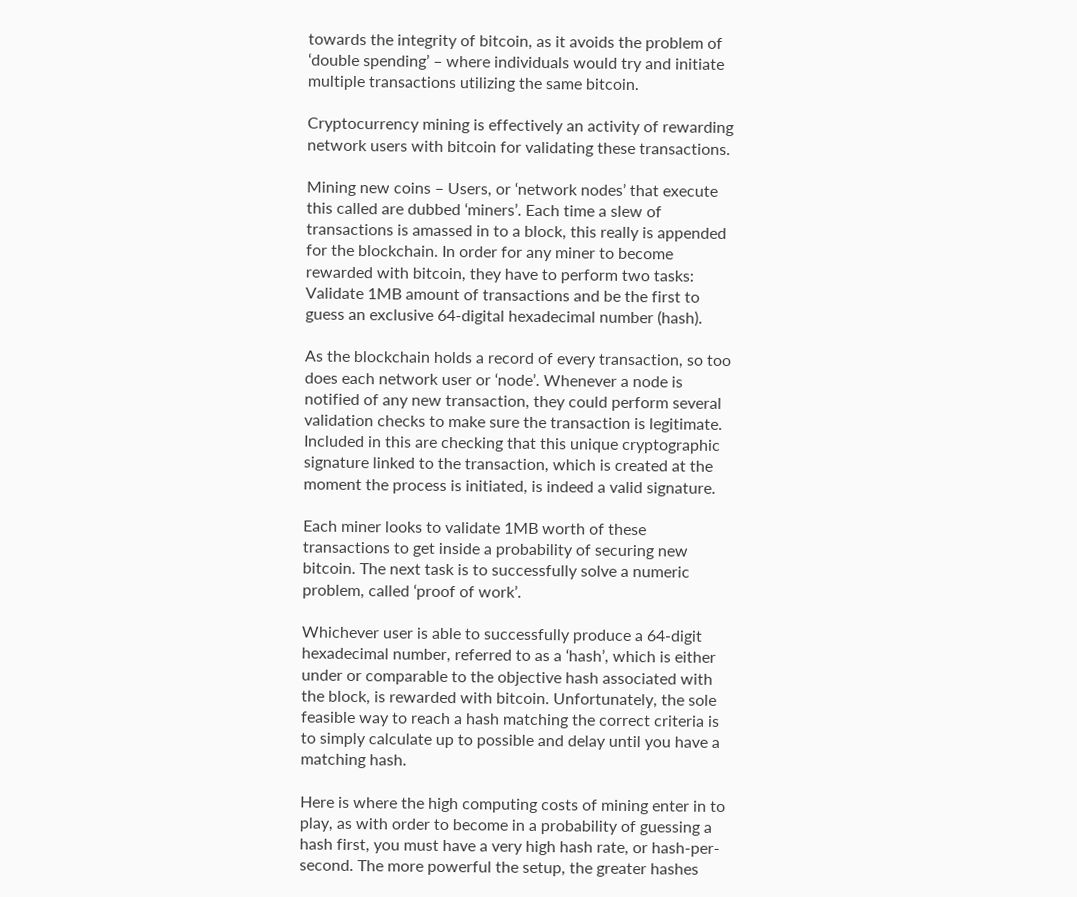towards the integrity of bitcoin, as it avoids the problem of ‘double spending’ – where individuals would try and initiate multiple transactions utilizing the same bitcoin.

Cryptocurrency mining is effectively an activity of rewarding network users with bitcoin for validating these transactions.

Mining new coins – Users, or ‘network nodes’ that execute this called are dubbed ‘miners’. Each time a slew of transactions is amassed in to a block, this really is appended for the blockchain. In order for any miner to become rewarded with bitcoin, they have to perform two tasks: Validate 1MB amount of transactions and be the first to guess an exclusive 64-digital hexadecimal number (hash).

As the blockchain holds a record of every transaction, so too does each network user or ‘node’. Whenever a node is notified of any new transaction, they could perform several validation checks to make sure the transaction is legitimate. Included in this are checking that this unique cryptographic signature linked to the transaction, which is created at the moment the process is initiated, is indeed a valid signature.

Each miner looks to validate 1MB worth of these transactions to get inside a probability of securing new bitcoin. The next task is to successfully solve a numeric problem, called ‘proof of work’.

Whichever user is able to successfully produce a 64-digit hexadecimal number, referred to as a ‘hash’, which is either under or comparable to the objective hash associated with the block, is rewarded with bitcoin. Unfortunately, the sole feasible way to reach a hash matching the correct criteria is to simply calculate up to possible and delay until you have a matching hash.

Here is where the high computing costs of mining enter in to play, as with order to become in a probability of guessing a hash first, you must have a very high hash rate, or hash-per-second. The more powerful the setup, the greater hashes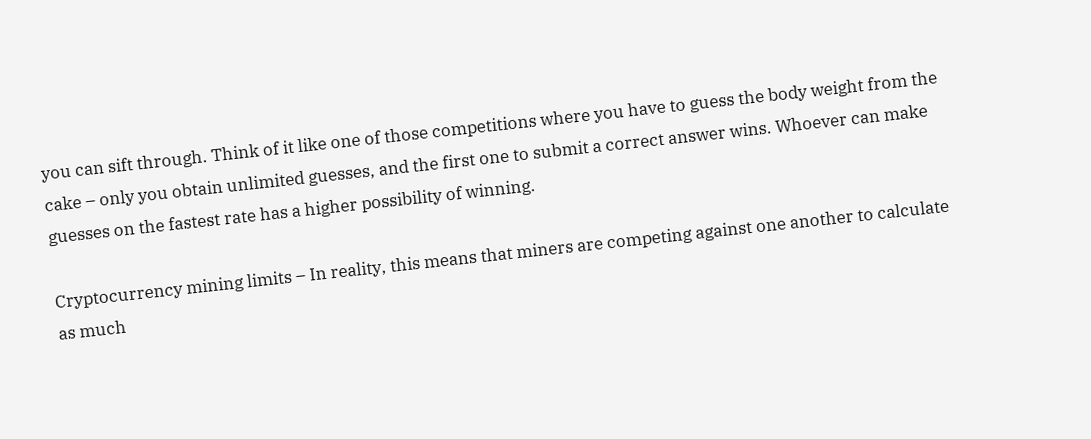you can sift through. Think of it like one of those competitions where you have to guess the body weight from the cake – only you obtain unlimited guesses, and the first one to submit a correct answer wins. Whoever can make guesses on the fastest rate has a higher possibility of winning.

Cryptocurrency mining limits – In reality, this means that miners are competing against one another to calculate as much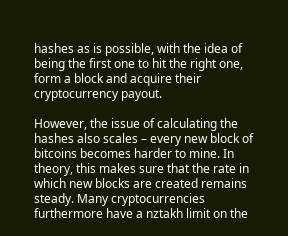hashes as is possible, with the idea of being the first one to hit the right one, form a block and acquire their cryptocurrency payout.

However, the issue of calculating the hashes also scales – every new block of bitcoins becomes harder to mine. In theory, this makes sure that the rate in which new blocks are created remains steady. Many cryptocurrencies furthermore have a nztakh limit on the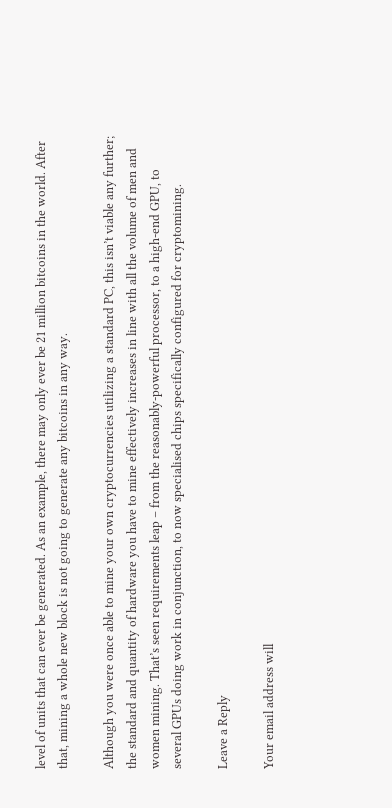level of units that can ever be generated. As an example, there may only ever be 21 million bitcoins in the world. After that, mining a whole new block is not going to generate any bitcoins in any way.

Although you were once able to mine your own cryptocurrencies utilizing a standard PC, this isn’t viable any further; the standard and quantity of hardware you have to mine effectively increases in line with all the volume of men and women mining. That’s seen requirements leap – from the reasonably-powerful processor, to a high-end GPU, to several GPUs doing work in conjunction, to now specialised chips specifically configured for cryptomining.

Leave a Reply

Your email address will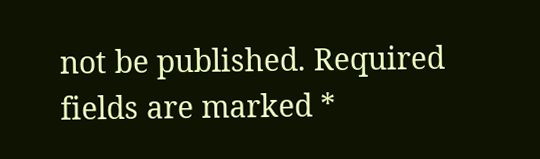not be published. Required fields are marked *